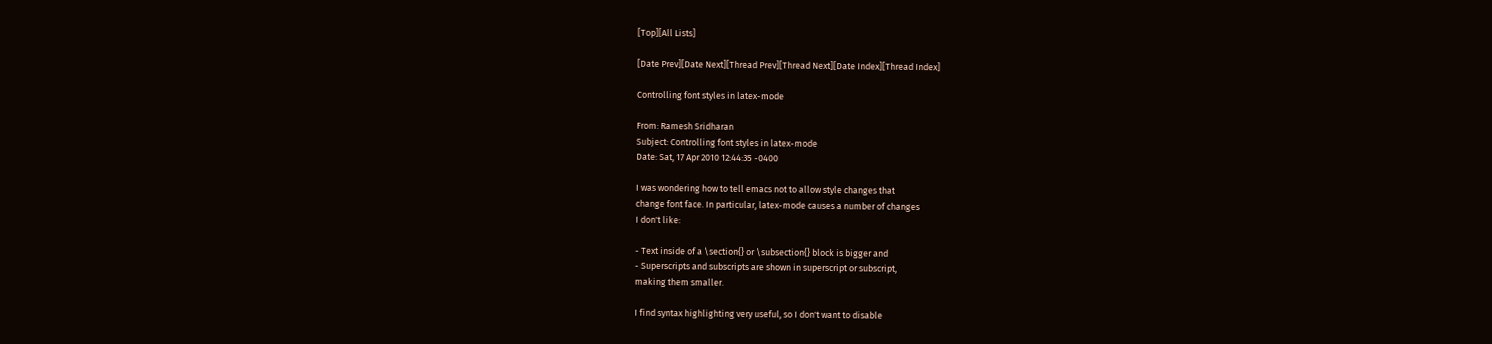[Top][All Lists]

[Date Prev][Date Next][Thread Prev][Thread Next][Date Index][Thread Index]

Controlling font styles in latex-mode

From: Ramesh Sridharan
Subject: Controlling font styles in latex-mode
Date: Sat, 17 Apr 2010 12:44:35 -0400

I was wondering how to tell emacs not to allow style changes that
change font face. In particular, latex-mode causes a number of changes
I don't like:

- Text inside of a \section{} or \subsection{} block is bigger and
- Superscripts and subscripts are shown in superscript or subscript,
making them smaller.

I find syntax highlighting very useful, so I don't want to disable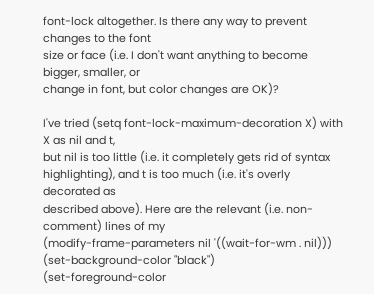font-lock altogether. Is there any way to prevent changes to the font
size or face (i.e. I don't want anything to become bigger, smaller, or
change in font, but color changes are OK)?

I've tried (setq font-lock-maximum-decoration X) with X as nil and t,
but nil is too little (i.e. it completely gets rid of syntax
highlighting), and t is too much (i.e. it's overly decorated as
described above). Here are the relevant (i.e. non-comment) lines of my
(modify-frame-parameters nil '((wait-for-wm . nil)))
(set-background-color "black")
(set-foreground-color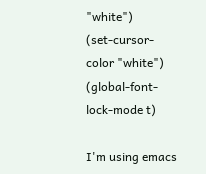"white")
(set-cursor-color "white")
(global-font-lock-mode t)

I'm using emacs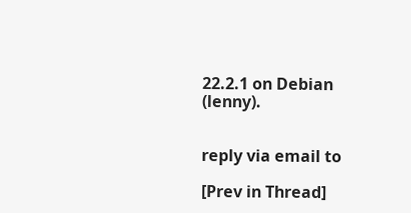22.2.1 on Debian (lenny).


reply via email to

[Prev in Thread]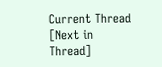Current Thread [Next in Thread]